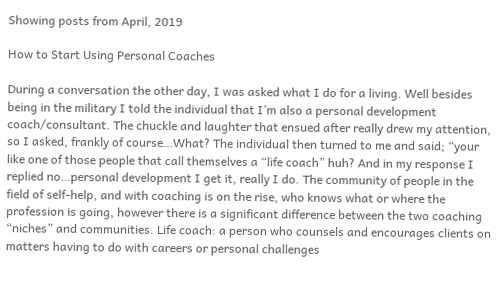Showing posts from April, 2019

How to Start Using Personal Coaches

During a conversation the other day, I was asked what I do for a living. Well besides being in the military I told the individual that I’m also a personal development coach/consultant. The chuckle and laughter that ensued after really drew my attention, so I asked, frankly of course…What? The individual then turned to me and said; “your like one of those people that call themselves a “life coach” huh? And in my response I replied no…personal development I get it, really I do. The community of people in the field of self-help, and with coaching is on the rise, who knows what or where the profession is going, however there is a significant difference between the two coaching “niches” and communities. Life coach: a person who counsels and encourages clients on matters having to do with careers or personal challenges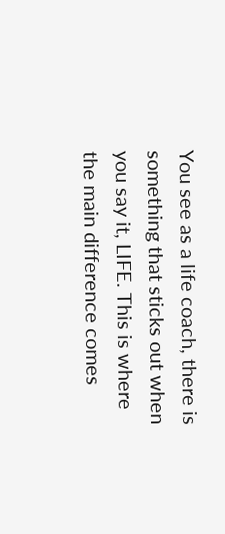You see as a life coach, there is something that sticks out when you say it, LIFE. This is where the main difference comes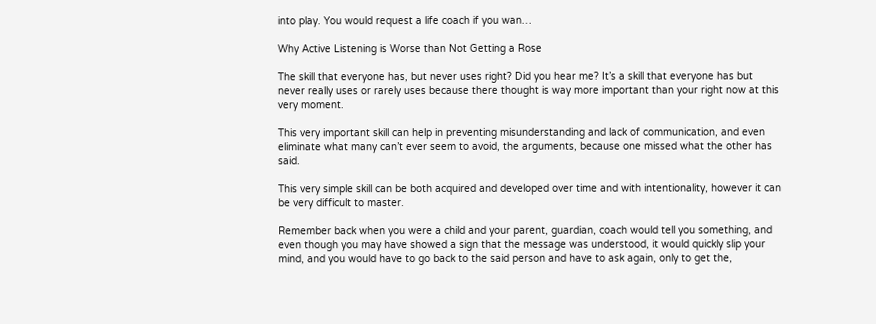into play. You would request a life coach if you wan…

Why Active Listening is Worse than Not Getting a Rose

The skill that everyone has, but never uses right? Did you hear me? It’s a skill that everyone has but never really uses or rarely uses because there thought is way more important than your right now at this very moment.

This very important skill can help in preventing misunderstanding and lack of communication, and even eliminate what many can’t ever seem to avoid, the arguments, because one missed what the other has said.

This very simple skill can be both acquired and developed over time and with intentionality, however it can be very difficult to master.

Remember back when you were a child and your parent, guardian, coach would tell you something, and even though you may have showed a sign that the message was understood, it would quickly slip your mind, and you would have to go back to the said person and have to ask again, only to get the,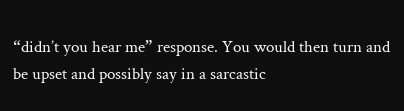“didn’t you hear me” response. You would then turn and be upset and possibly say in a sarcastic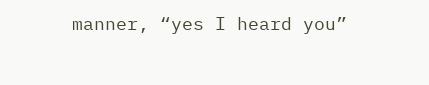manner, “yes I heard you”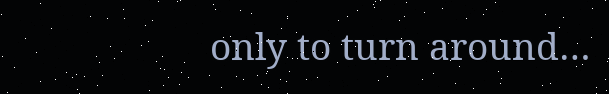only to turn around…